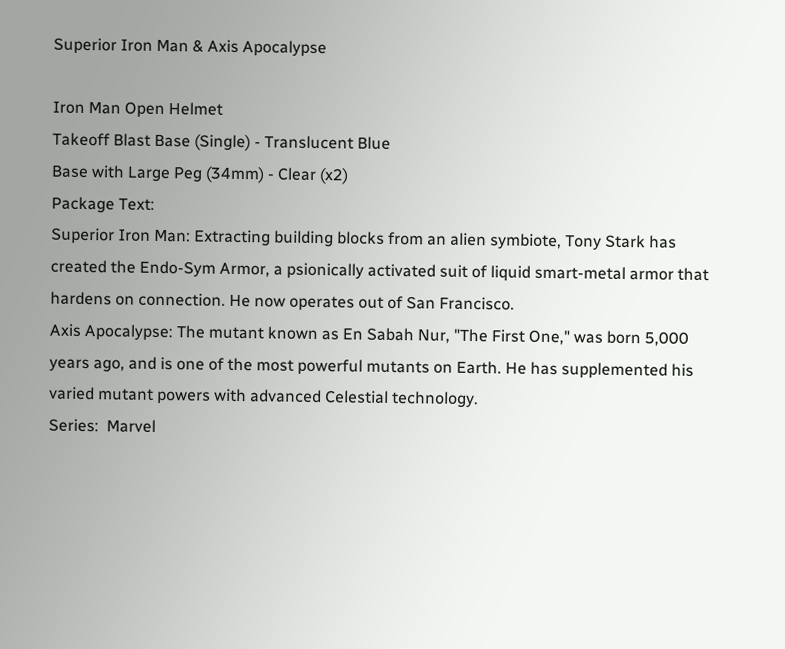Superior Iron Man & Axis Apocalypse

Iron Man Open Helmet
Takeoff Blast Base (Single) - Translucent Blue
Base with Large Peg (34mm) - Clear (x2)
Package Text:
Superior Iron Man: Extracting building blocks from an alien symbiote, Tony Stark has created the Endo-Sym Armor, a psionically activated suit of liquid smart-metal armor that hardens on connection. He now operates out of San Francisco.
Axis Apocalypse: The mutant known as En Sabah Nur, "The First One," was born 5,000 years ago, and is one of the most powerful mutants on Earth. He has supplemented his varied mutant powers with advanced Celestial technology.
Series:  Marvel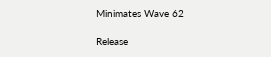Minimates Wave 62

Release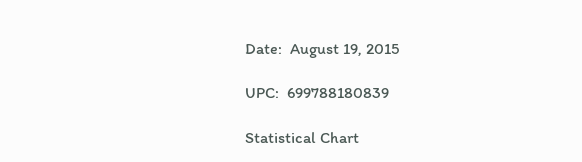Date:  August 19, 2015

UPC:  699788180839

Statistical Chart